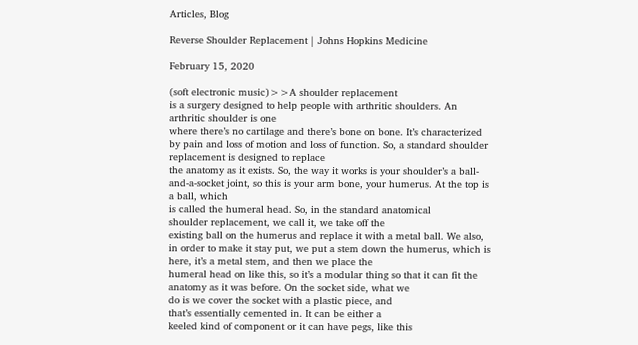Articles, Blog

Reverse Shoulder Replacement | Johns Hopkins Medicine

February 15, 2020

(soft electronic music)>>A shoulder replacement
is a surgery designed to help people with arthritic shoulders. An arthritic shoulder is one
where there’s no cartilage and there’s bone on bone. It’s characterized by pain and loss of motion and loss of function. So, a standard shoulder replacement is designed to replace
the anatomy as it exists. So, the way it works is your shoulder’s a ball-and-a-socket joint, so this is your arm bone, your humerus. At the top is a ball, which
is called the humeral head. So, in the standard anatomical
shoulder replacement, we call it, we take off the
existing ball on the humerus and replace it with a metal ball. We also, in order to make it stay put, we put a stem down the humerus, which is here, it’s a metal stem, and then we place the
humeral head on like this, so it’s a modular thing so that it can fit the anatomy as it was before. On the socket side, what we
do is we cover the socket with a plastic piece, and
that’s essentially cemented in. It can be either a
keeled kind of component or it can have pegs, like this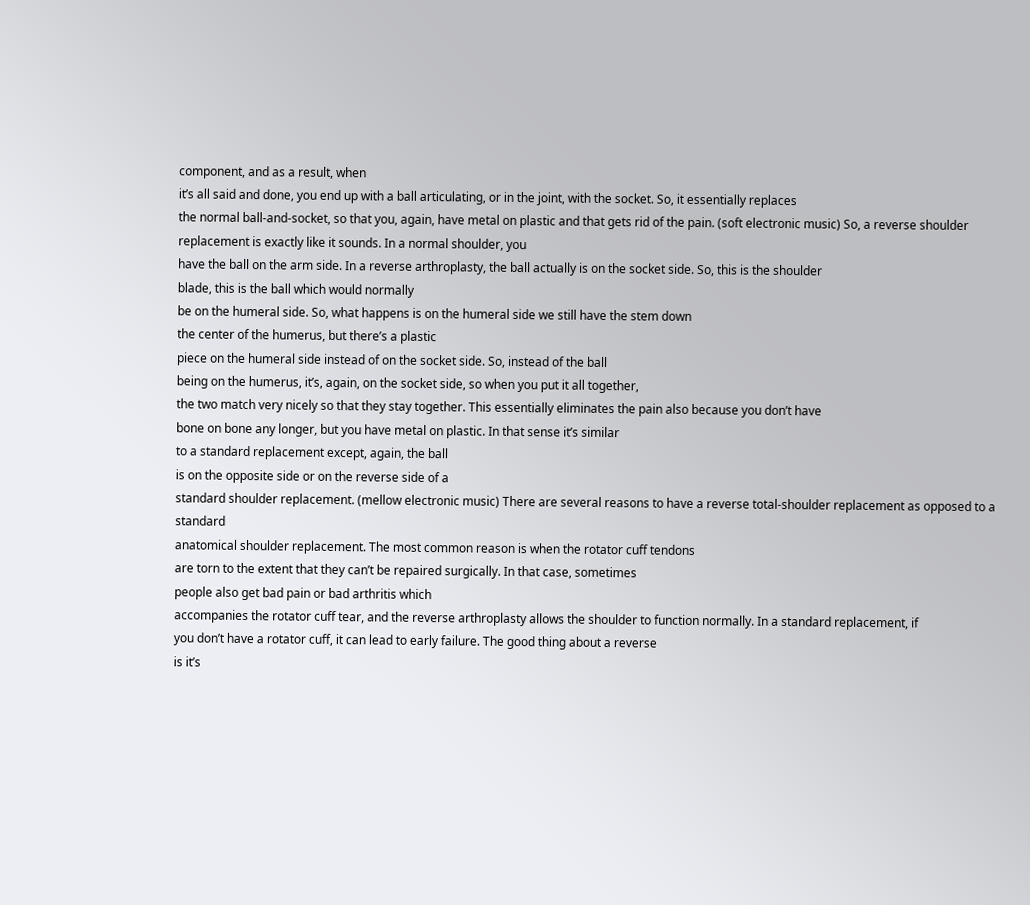component, and as a result, when
it’s all said and done, you end up with a ball articulating, or in the joint, with the socket. So, it essentially replaces
the normal ball-and-socket, so that you, again, have metal on plastic and that gets rid of the pain. (soft electronic music) So, a reverse shoulder replacement is exactly like it sounds. In a normal shoulder, you
have the ball on the arm side. In a reverse arthroplasty, the ball actually is on the socket side. So, this is the shoulder
blade, this is the ball which would normally
be on the humeral side. So, what happens is on the humeral side we still have the stem down
the center of the humerus, but there’s a plastic
piece on the humeral side instead of on the socket side. So, instead of the ball
being on the humerus, it’s, again, on the socket side, so when you put it all together,
the two match very nicely so that they stay together. This essentially eliminates the pain also because you don’t have
bone on bone any longer, but you have metal on plastic. In that sense it’s similar
to a standard replacement except, again, the ball
is on the opposite side or on the reverse side of a
standard shoulder replacement. (mellow electronic music) There are several reasons to have a reverse total-shoulder replacement as opposed to a standard
anatomical shoulder replacement. The most common reason is when the rotator cuff tendons
are torn to the extent that they can’t be repaired surgically. In that case, sometimes
people also get bad pain or bad arthritis which
accompanies the rotator cuff tear, and the reverse arthroplasty allows the shoulder to function normally. In a standard replacement, if
you don’t have a rotator cuff, it can lead to early failure. The good thing about a reverse
is it’s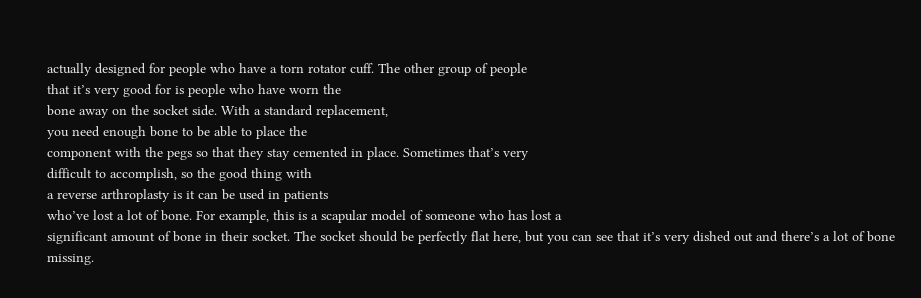actually designed for people who have a torn rotator cuff. The other group of people
that it’s very good for is people who have worn the
bone away on the socket side. With a standard replacement,
you need enough bone to be able to place the
component with the pegs so that they stay cemented in place. Sometimes that’s very
difficult to accomplish, so the good thing with
a reverse arthroplasty is it can be used in patients
who’ve lost a lot of bone. For example, this is a scapular model of someone who has lost a
significant amount of bone in their socket. The socket should be perfectly flat here, but you can see that it’s very dished out and there’s a lot of bone missing.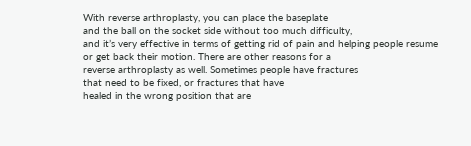With reverse arthroplasty, you can place the baseplate
and the ball on the socket side without too much difficulty,
and it’s very effective in terms of getting rid of pain and helping people resume
or get back their motion. There are other reasons for a
reverse arthroplasty as well. Sometimes people have fractures
that need to be fixed, or fractures that have
healed in the wrong position that are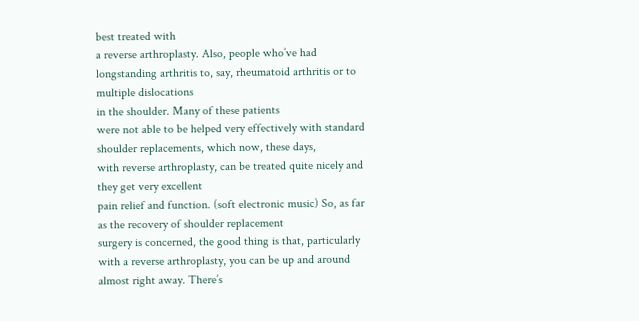best treated with
a reverse arthroplasty. Also, people who’ve had
longstanding arthritis to, say, rheumatoid arthritis or to multiple dislocations
in the shoulder. Many of these patients
were not able to be helped very effectively with standard
shoulder replacements, which now, these days,
with reverse arthroplasty, can be treated quite nicely and they get very excellent
pain relief and function. (soft electronic music) So, as far as the recovery of shoulder replacement
surgery is concerned, the good thing is that, particularly with a reverse arthroplasty, you can be up and around
almost right away. There’s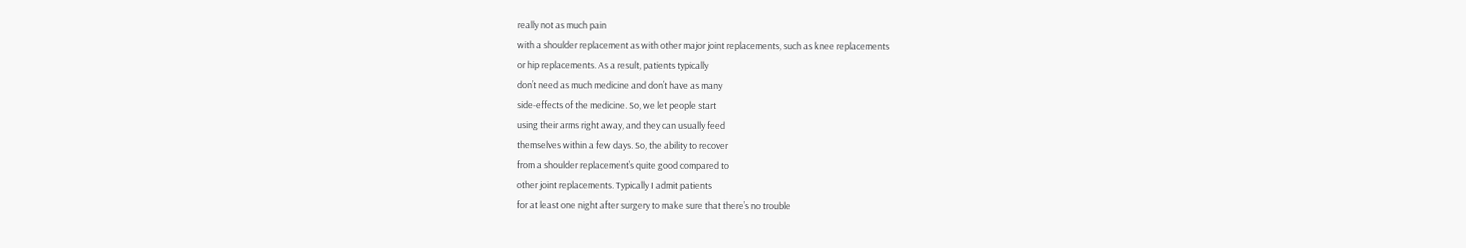really not as much pain
with a shoulder replacement as with other major joint replacements, such as knee replacements
or hip replacements. As a result, patients typically
don’t need as much medicine and don’t have as many
side-effects of the medicine. So, we let people start
using their arms right away, and they can usually feed
themselves within a few days. So, the ability to recover
from a shoulder replacement’s quite good compared to
other joint replacements. Typically I admit patients
for at least one night after surgery to make sure that there’s no trouble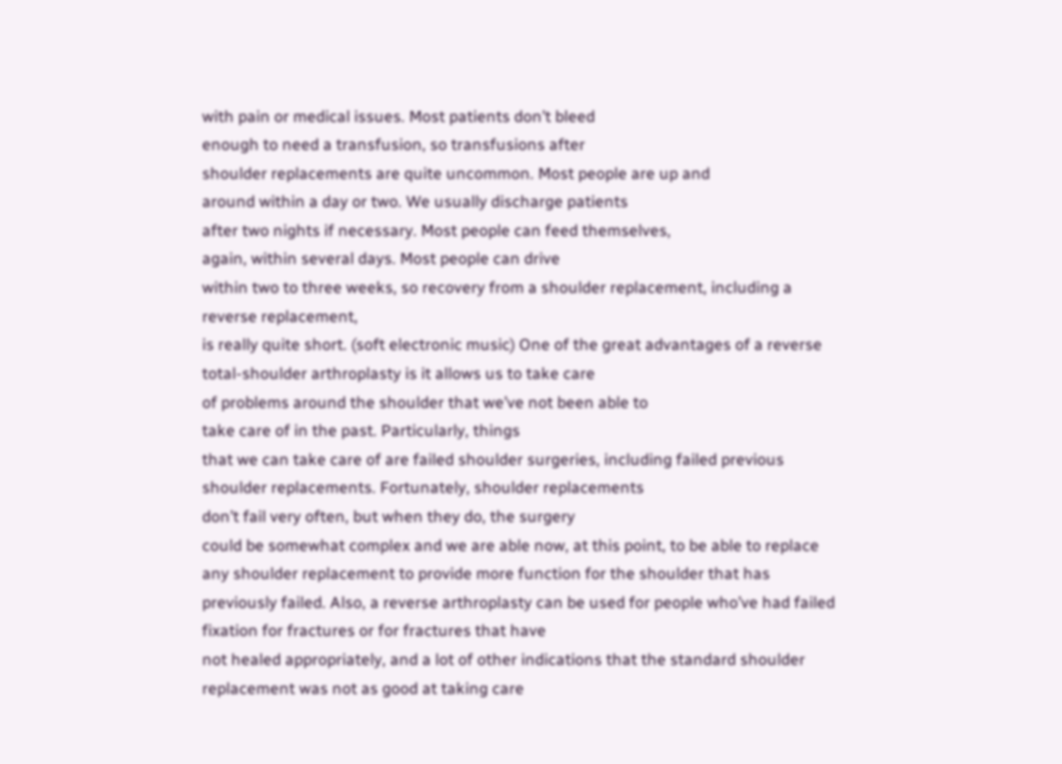with pain or medical issues. Most patients don’t bleed
enough to need a transfusion, so transfusions after
shoulder replacements are quite uncommon. Most people are up and
around within a day or two. We usually discharge patients
after two nights if necessary. Most people can feed themselves,
again, within several days. Most people can drive
within two to three weeks, so recovery from a shoulder replacement, including a reverse replacement,
is really quite short. (soft electronic music) One of the great advantages of a reverse total-shoulder arthroplasty is it allows us to take care
of problems around the shoulder that we’ve not been able to
take care of in the past. Particularly, things
that we can take care of are failed shoulder surgeries, including failed previous
shoulder replacements. Fortunately, shoulder replacements
don’t fail very often, but when they do, the surgery
could be somewhat complex and we are able now, at this point, to be able to replace
any shoulder replacement to provide more function for the shoulder that has previously failed. Also, a reverse arthroplasty can be used for people who’ve had failed
fixation for fractures or for fractures that have
not healed appropriately, and a lot of other indications that the standard shoulder replacement was not as good at taking care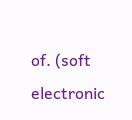of. (soft electronic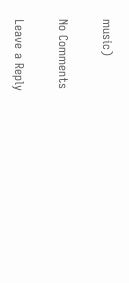music)

No Comments

Leave a Reply